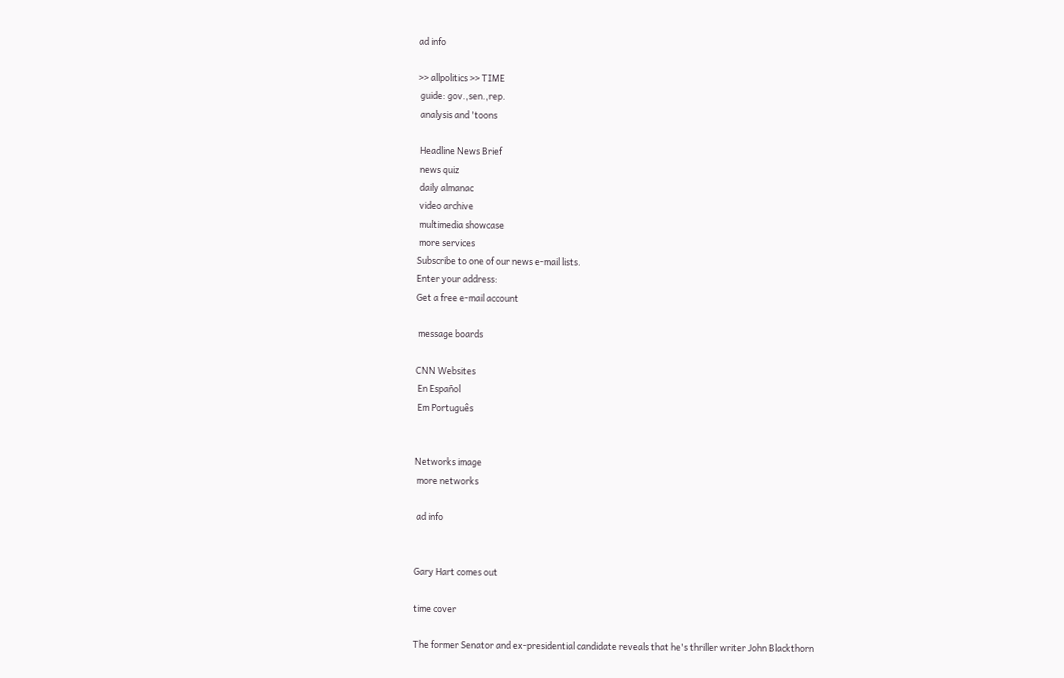ad info

>> allpolitics >> TIME
 guide: gov.,sen.,rep.
 analysis and 'toons

 Headline News Brief
 news quiz
 daily almanac
 video archive
 multimedia showcase
 more services
Subscribe to one of our news e-mail lists.
Enter your address:
Get a free e-mail account

 message boards

CNN Websites
 En Español
 Em Português


Networks image
 more networks

 ad info


Gary Hart comes out

time cover

The former Senator and ex-presidential candidate reveals that he's thriller writer John Blackthorn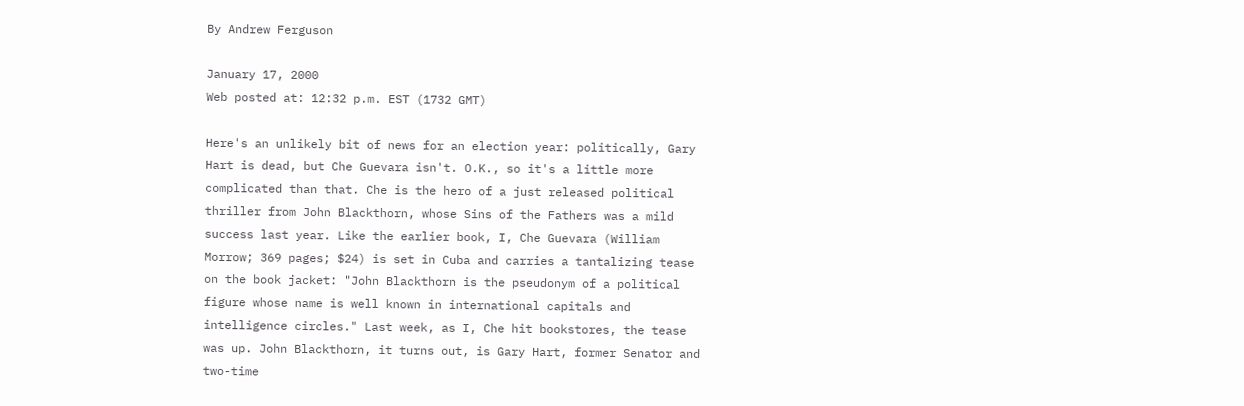By Andrew Ferguson

January 17, 2000
Web posted at: 12:32 p.m. EST (1732 GMT)

Here's an unlikely bit of news for an election year: politically, Gary Hart is dead, but Che Guevara isn't. O.K., so it's a little more complicated than that. Che is the hero of a just released political thriller from John Blackthorn, whose Sins of the Fathers was a mild success last year. Like the earlier book, I, Che Guevara (William Morrow; 369 pages; $24) is set in Cuba and carries a tantalizing tease on the book jacket: "John Blackthorn is the pseudonym of a political figure whose name is well known in international capitals and intelligence circles." Last week, as I, Che hit bookstores, the tease was up. John Blackthorn, it turns out, is Gary Hart, former Senator and two-time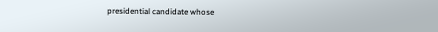presidential candidate whose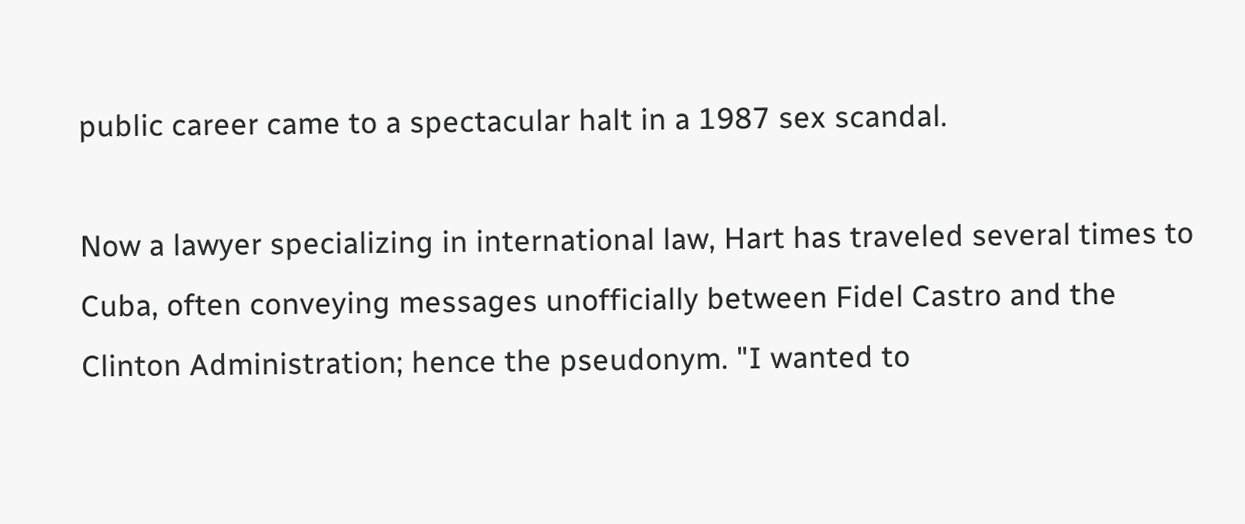public career came to a spectacular halt in a 1987 sex scandal.

Now a lawyer specializing in international law, Hart has traveled several times to Cuba, often conveying messages unofficially between Fidel Castro and the Clinton Administration; hence the pseudonym. "I wanted to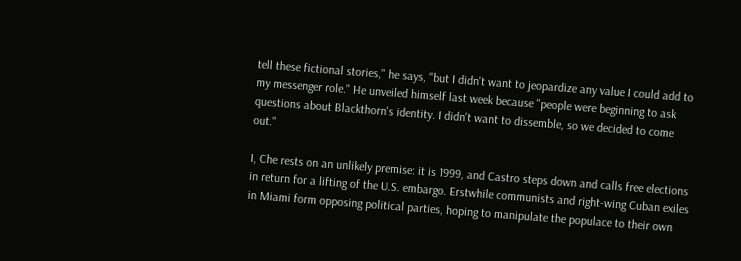tell these fictional stories," he says, "but I didn't want to jeopardize any value I could add to my messenger role." He unveiled himself last week because "people were beginning to ask questions about Blackthorn's identity. I didn't want to dissemble, so we decided to come out."

I, Che rests on an unlikely premise: it is 1999, and Castro steps down and calls free elections in return for a lifting of the U.S. embargo. Erstwhile communists and right-wing Cuban exiles in Miami form opposing political parties, hoping to manipulate the populace to their own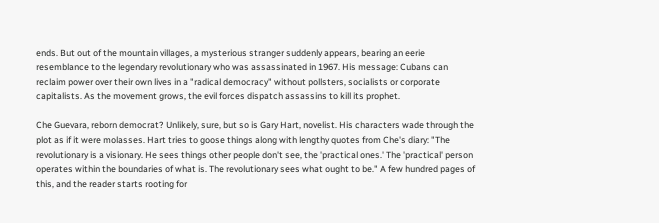ends. But out of the mountain villages, a mysterious stranger suddenly appears, bearing an eerie resemblance to the legendary revolutionary who was assassinated in 1967. His message: Cubans can reclaim power over their own lives in a "radical democracy" without pollsters, socialists or corporate capitalists. As the movement grows, the evil forces dispatch assassins to kill its prophet.

Che Guevara, reborn democrat? Unlikely, sure, but so is Gary Hart, novelist. His characters wade through the plot as if it were molasses. Hart tries to goose things along with lengthy quotes from Che's diary: "The revolutionary is a visionary. He sees things other people don't see, the 'practical ones.' The 'practical' person operates within the boundaries of what is. The revolutionary sees what ought to be." A few hundred pages of this, and the reader starts rooting for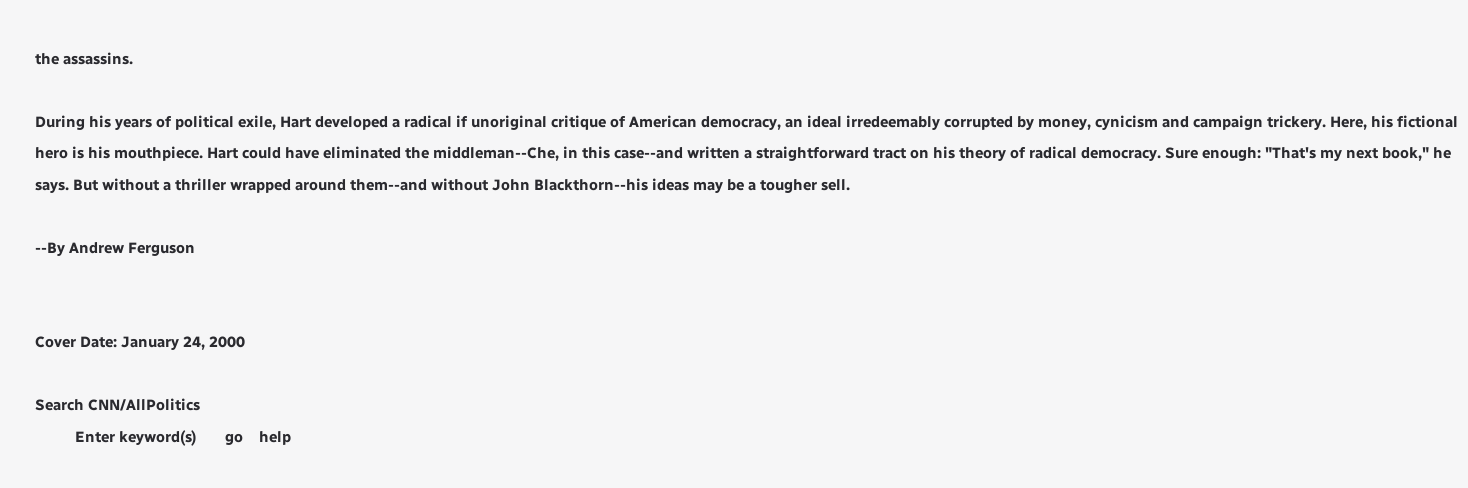the assassins.

During his years of political exile, Hart developed a radical if unoriginal critique of American democracy, an ideal irredeemably corrupted by money, cynicism and campaign trickery. Here, his fictional hero is his mouthpiece. Hart could have eliminated the middleman--Che, in this case--and written a straightforward tract on his theory of radical democracy. Sure enough: "That's my next book," he says. But without a thriller wrapped around them--and without John Blackthorn--his ideas may be a tougher sell.

--By Andrew Ferguson


Cover Date: January 24, 2000

Search CNN/AllPolitics
          Enter keyword(s)       go    help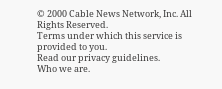© 2000 Cable News Network, Inc. All Rights Reserved.
Terms under which this service is provided to you.
Read our privacy guidelines.
Who we are.